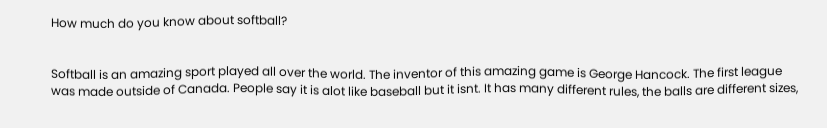How much do you know about softball?


Softball is an amazing sport played all over the world. The inventor of this amazing game is George Hancock. The first league was made outside of Canada. People say it is alot like baseball but it isnt. It has many different rules, the balls are different sizes,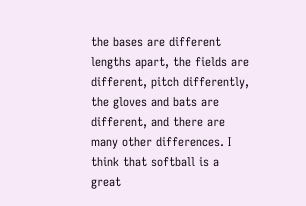the bases are different lengths apart, the fields are different, pitch differently, the gloves and bats are different, and there are many other differences. I think that softball is a great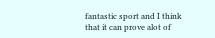fantastic sport and I think that it can prove alot of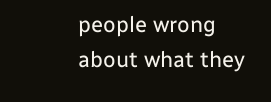people wrong about what they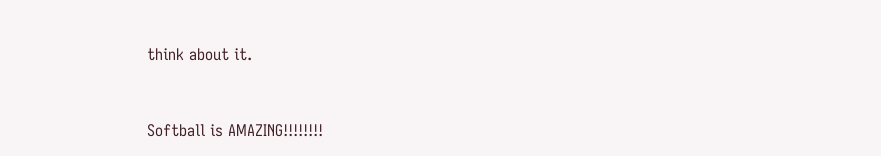think about it.



Softball is AMAZING!!!!!!!!